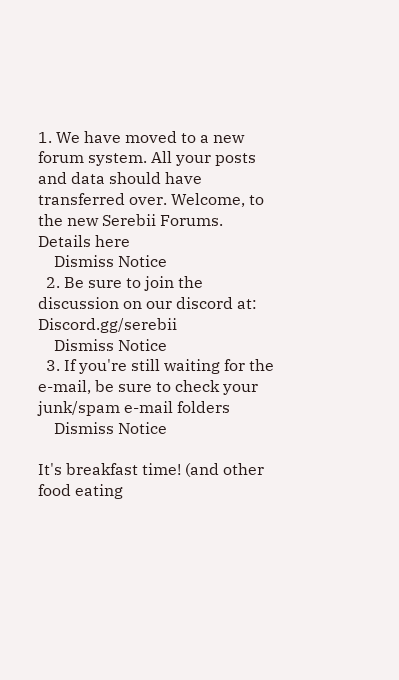1. We have moved to a new forum system. All your posts and data should have transferred over. Welcome, to the new Serebii Forums. Details here
    Dismiss Notice
  2. Be sure to join the discussion on our discord at: Discord.gg/serebii
    Dismiss Notice
  3. If you're still waiting for the e-mail, be sure to check your junk/spam e-mail folders
    Dismiss Notice

It's breakfast time! (and other food eating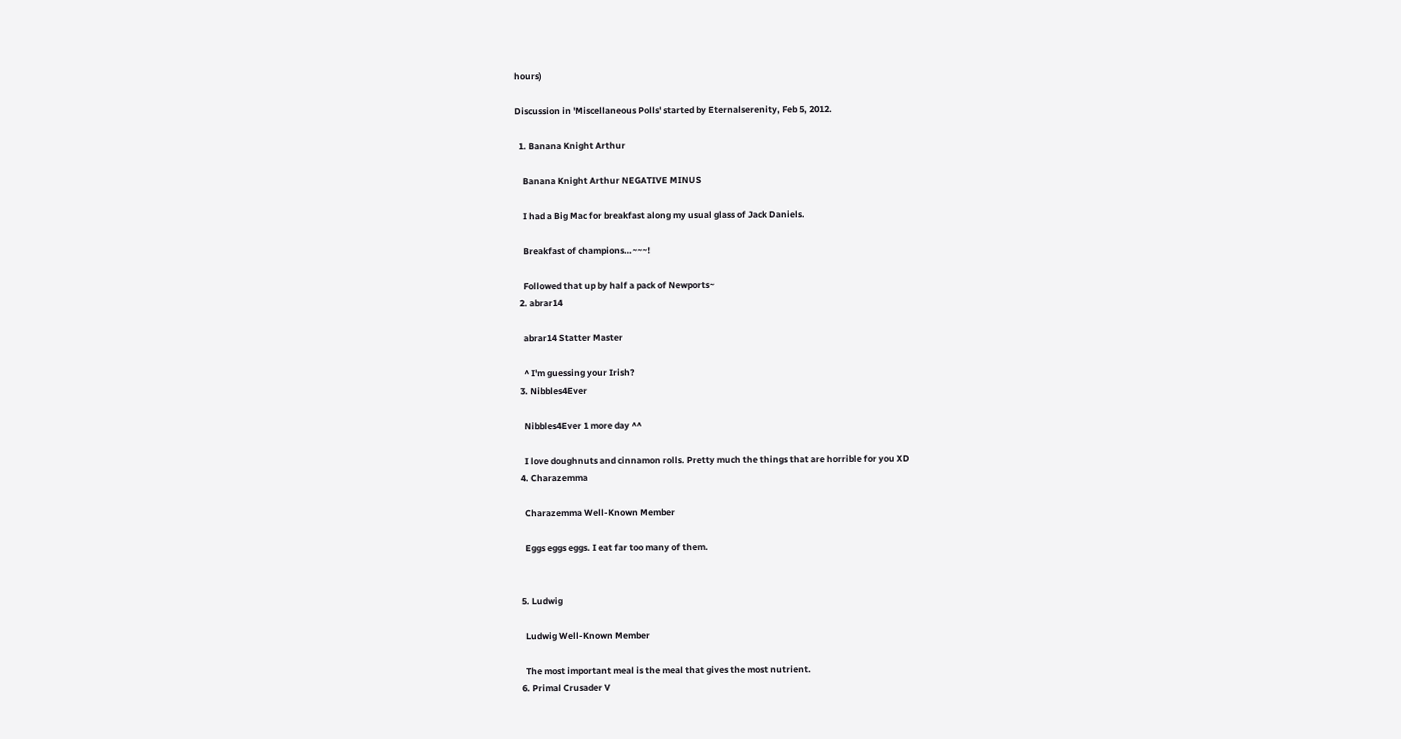hours)

Discussion in 'Miscellaneous Polls' started by Eternalserenity, Feb 5, 2012.

  1. Banana Knight Arthur

    Banana Knight Arthur NEGATIVE MINUS

    I had a Big Mac for breakfast along my usual glass of Jack Daniels.

    Breakfast of champions…~~~!

    Followed that up by half a pack of Newports~
  2. abrar14

    abrar14 Statter Master

    ^ I'm guessing your Irish?
  3. Nibbles4Ever

    Nibbles4Ever 1 more day ^^

    I love doughnuts and cinnamon rolls. Pretty much the things that are horrible for you XD
  4. Charazemma

    Charazemma Well-Known Member

    Eggs eggs eggs. I eat far too many of them.


  5. Ludwig

    Ludwig Well-Known Member

    The most important meal is the meal that gives the most nutrient.
  6. Primal Crusader V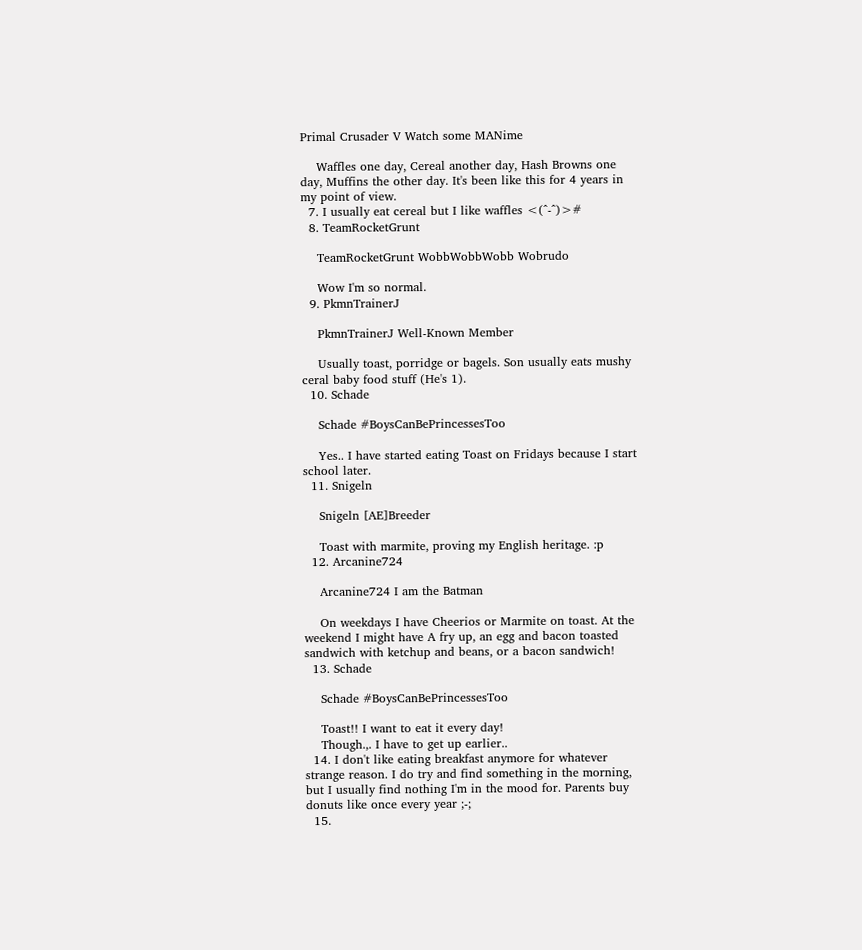Primal Crusader V Watch some MANime

    Waffles one day, Cereal another day, Hash Browns one day, Muffins the other day. It's been like this for 4 years in my point of view.
  7. I usually eat cereal but I like waffles <(^-^)>#
  8. TeamRocketGrunt

    TeamRocketGrunt WobbWobbWobb Wobrudo

    Wow I'm so normal.
  9. PkmnTrainerJ

    PkmnTrainerJ Well-Known Member

    Usually toast, porridge or bagels. Son usually eats mushy ceral baby food stuff (He's 1).
  10. Schade

    Schade #BoysCanBePrincessesToo

    Yes.. I have started eating Toast on Fridays because I start school later.
  11. Snigeln

    Snigeln [AE]Breeder

    Toast with marmite, proving my English heritage. :p
  12. Arcanine724

    Arcanine724 I am the Batman

    On weekdays I have Cheerios or Marmite on toast. At the weekend I might have A fry up, an egg and bacon toasted sandwich with ketchup and beans, or a bacon sandwich!
  13. Schade

    Schade #BoysCanBePrincessesToo

    Toast!! I want to eat it every day!
    Though.,. I have to get up earlier..
  14. I don't like eating breakfast anymore for whatever strange reason. I do try and find something in the morning, but I usually find nothing I'm in the mood for. Parents buy donuts like once every year ;-;
  15.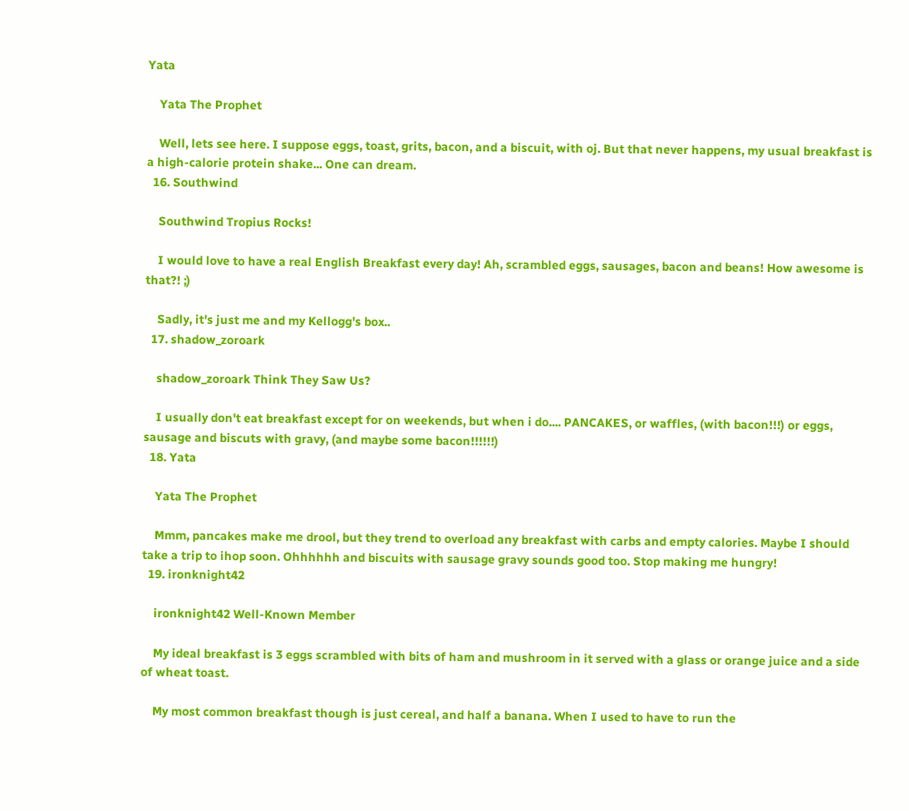Yata

    Yata The Prophet

    Well, lets see here. I suppose eggs, toast, grits, bacon, and a biscuit, with oj. But that never happens, my usual breakfast is a high-calorie protein shake... One can dream.
  16. Southwind

    Southwind Tropius Rocks!

    I would love to have a real English Breakfast every day! Ah, scrambled eggs, sausages, bacon and beans! How awesome is that?! ;)

    Sadly, it's just me and my Kellogg's box..
  17. shadow_zoroark

    shadow_zoroark Think They Saw Us?

    I usually don't eat breakfast except for on weekends, but when i do.... PANCAKES, or waffles, (with bacon!!!) or eggs, sausage and biscuts with gravy, (and maybe some bacon!!!!!!)
  18. Yata

    Yata The Prophet

    Mmm, pancakes make me drool, but they trend to overload any breakfast with carbs and empty calories. Maybe I should take a trip to ihop soon. Ohhhhhh and biscuits with sausage gravy sounds good too. Stop making me hungry!
  19. ironknight42

    ironknight42 Well-Known Member

    My ideal breakfast is 3 eggs scrambled with bits of ham and mushroom in it served with a glass or orange juice and a side of wheat toast.

    My most common breakfast though is just cereal, and half a banana. When I used to have to run the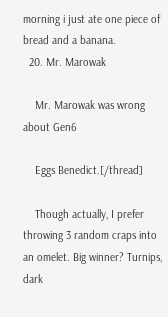morning i just ate one piece of bread and a banana.
  20. Mr. Marowak

    Mr. Marowak was wrong about Gen6

    Eggs Benedict.[/thread]

    Though actually, I prefer throwing 3 random craps into an omelet. Big winner? Turnips, dark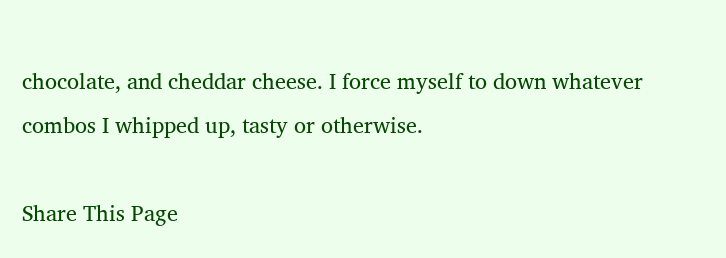chocolate, and cheddar cheese. I force myself to down whatever combos I whipped up, tasty or otherwise.

Share This Page